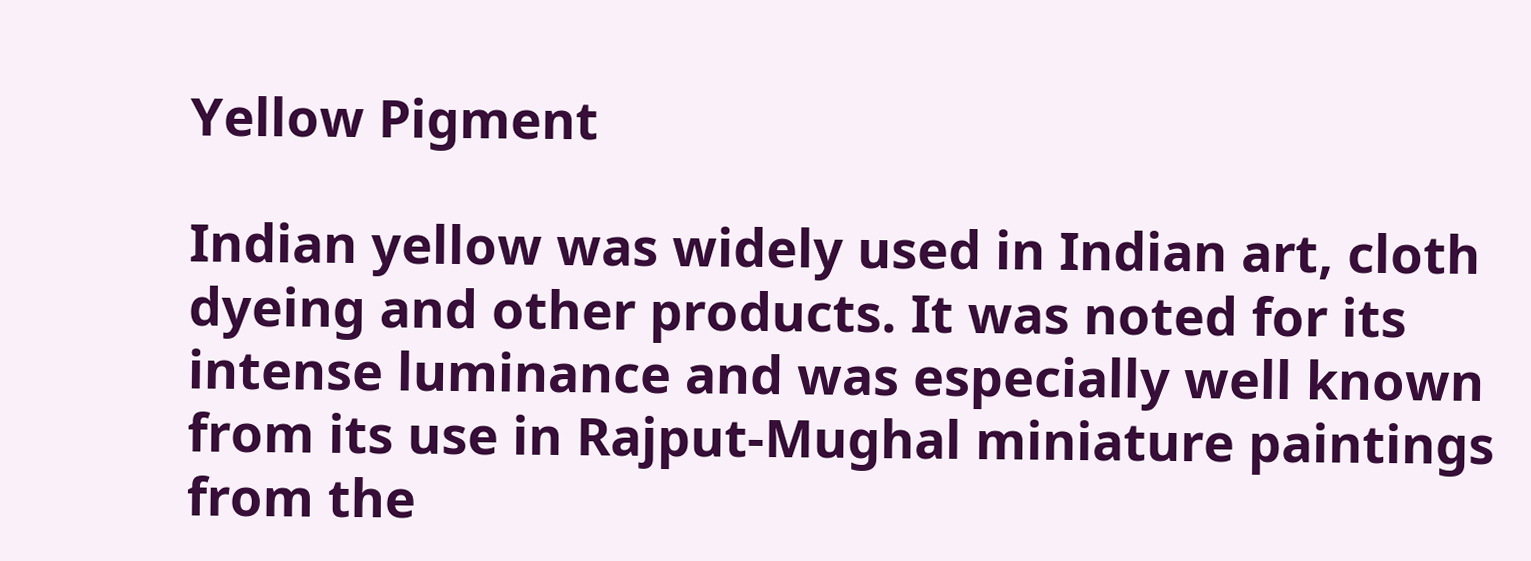Yellow Pigment

Indian yellow was widely used in Indian art, cloth dyeing and other products. It was noted for its intense luminance and was especially well known from its use in Rajput-Mughal miniature paintings from the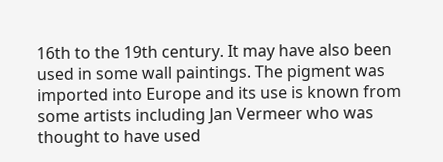16th to the 19th century. It may have also been used in some wall paintings. The pigment was imported into Europe and its use is known from some artists including Jan Vermeer who was thought to have used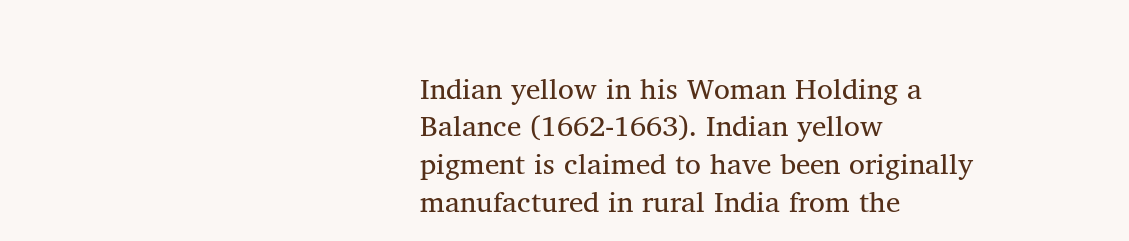Indian yellow in his Woman Holding a Balance (1662-1663). Indian yellow pigment is claimed to have been originally manufactured in rural India from the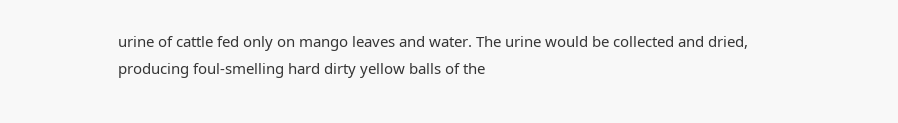urine of cattle fed only on mango leaves and water. The urine would be collected and dried, producing foul-smelling hard dirty yellow balls of the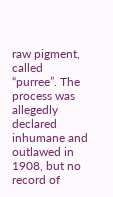raw pigment, called “purree”. The process was allegedly declared inhumane and outlawed in 1908, but no record of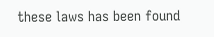these laws has been found